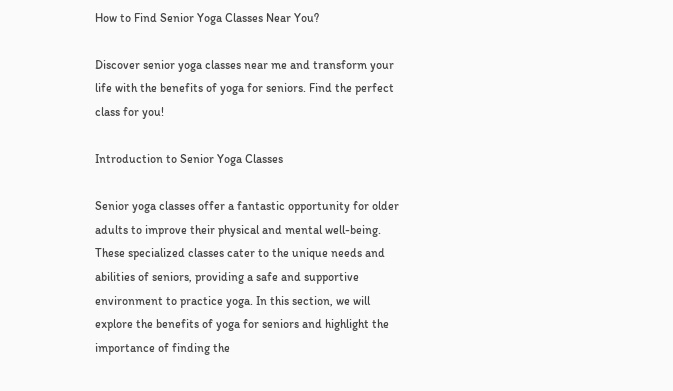How to Find Senior Yoga Classes Near You?

Discover senior yoga classes near me and transform your life with the benefits of yoga for seniors. Find the perfect class for you!

Introduction to Senior Yoga Classes

Senior yoga classes offer a fantastic opportunity for older adults to improve their physical and mental well-being. These specialized classes cater to the unique needs and abilities of seniors, providing a safe and supportive environment to practice yoga. In this section, we will explore the benefits of yoga for seniors and highlight the importance of finding the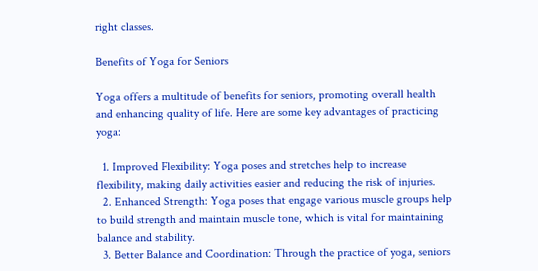right classes.

Benefits of Yoga for Seniors

Yoga offers a multitude of benefits for seniors, promoting overall health and enhancing quality of life. Here are some key advantages of practicing yoga:

  1. Improved Flexibility: Yoga poses and stretches help to increase flexibility, making daily activities easier and reducing the risk of injuries.
  2. Enhanced Strength: Yoga poses that engage various muscle groups help to build strength and maintain muscle tone, which is vital for maintaining balance and stability.
  3. Better Balance and Coordination: Through the practice of yoga, seniors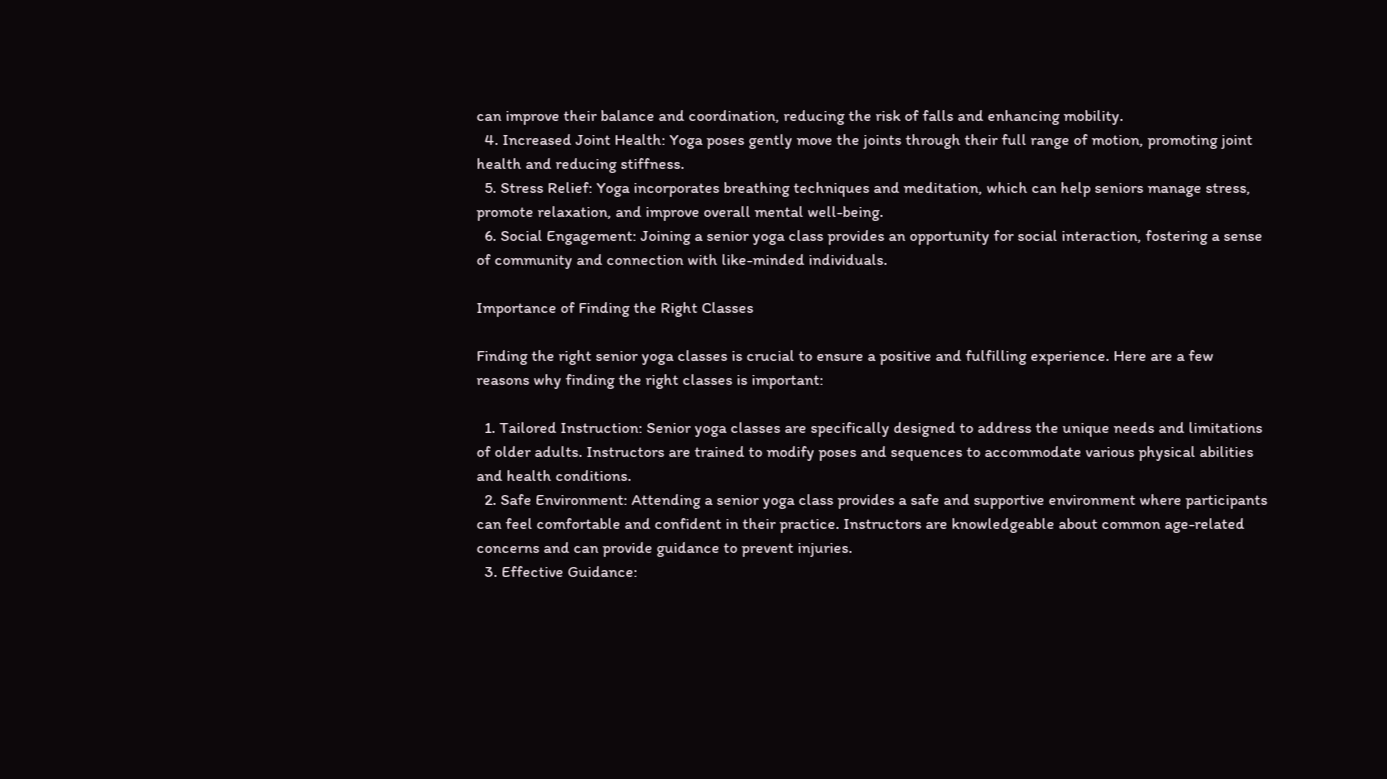can improve their balance and coordination, reducing the risk of falls and enhancing mobility.
  4. Increased Joint Health: Yoga poses gently move the joints through their full range of motion, promoting joint health and reducing stiffness.
  5. Stress Relief: Yoga incorporates breathing techniques and meditation, which can help seniors manage stress, promote relaxation, and improve overall mental well-being.
  6. Social Engagement: Joining a senior yoga class provides an opportunity for social interaction, fostering a sense of community and connection with like-minded individuals.

Importance of Finding the Right Classes

Finding the right senior yoga classes is crucial to ensure a positive and fulfilling experience. Here are a few reasons why finding the right classes is important:

  1. Tailored Instruction: Senior yoga classes are specifically designed to address the unique needs and limitations of older adults. Instructors are trained to modify poses and sequences to accommodate various physical abilities and health conditions.
  2. Safe Environment: Attending a senior yoga class provides a safe and supportive environment where participants can feel comfortable and confident in their practice. Instructors are knowledgeable about common age-related concerns and can provide guidance to prevent injuries.
  3. Effective Guidance: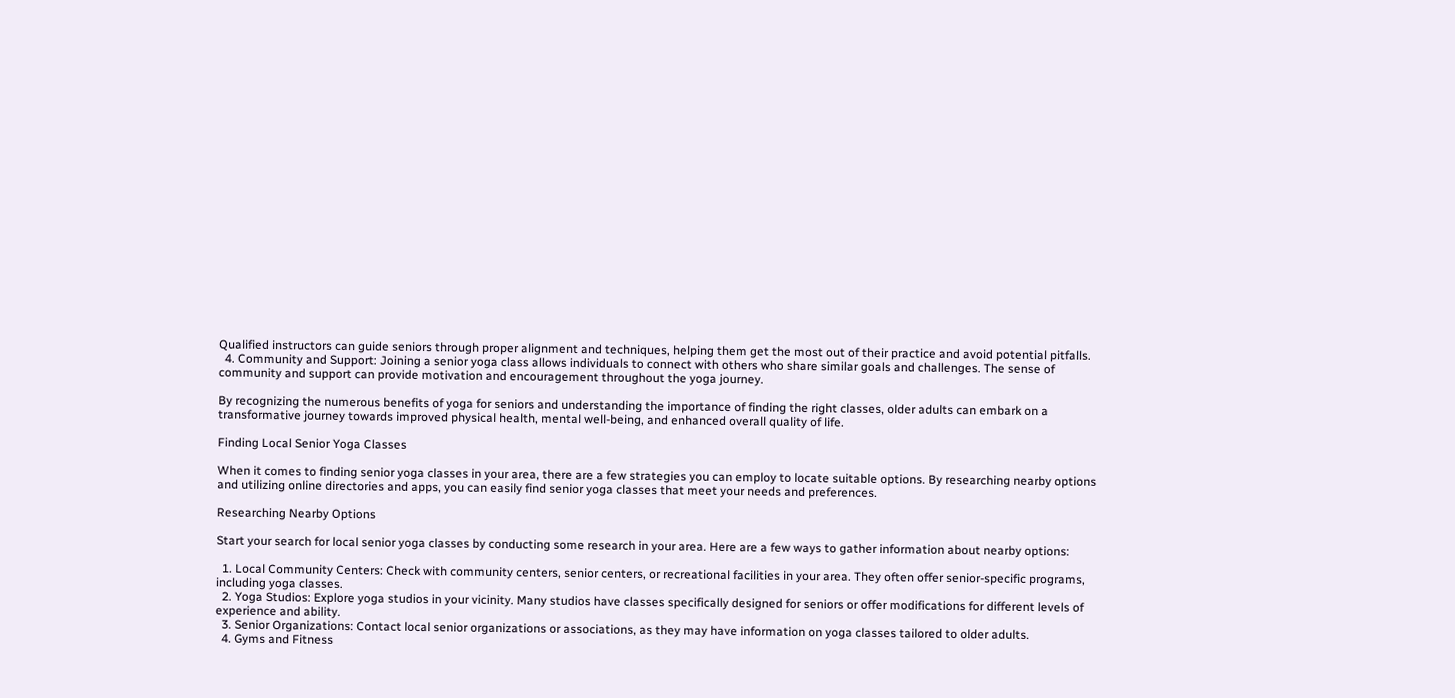Qualified instructors can guide seniors through proper alignment and techniques, helping them get the most out of their practice and avoid potential pitfalls.
  4. Community and Support: Joining a senior yoga class allows individuals to connect with others who share similar goals and challenges. The sense of community and support can provide motivation and encouragement throughout the yoga journey.

By recognizing the numerous benefits of yoga for seniors and understanding the importance of finding the right classes, older adults can embark on a transformative journey towards improved physical health, mental well-being, and enhanced overall quality of life.

Finding Local Senior Yoga Classes

When it comes to finding senior yoga classes in your area, there are a few strategies you can employ to locate suitable options. By researching nearby options and utilizing online directories and apps, you can easily find senior yoga classes that meet your needs and preferences.

Researching Nearby Options

Start your search for local senior yoga classes by conducting some research in your area. Here are a few ways to gather information about nearby options:

  1. Local Community Centers: Check with community centers, senior centers, or recreational facilities in your area. They often offer senior-specific programs, including yoga classes.
  2. Yoga Studios: Explore yoga studios in your vicinity. Many studios have classes specifically designed for seniors or offer modifications for different levels of experience and ability.
  3. Senior Organizations: Contact local senior organizations or associations, as they may have information on yoga classes tailored to older adults.
  4. Gyms and Fitness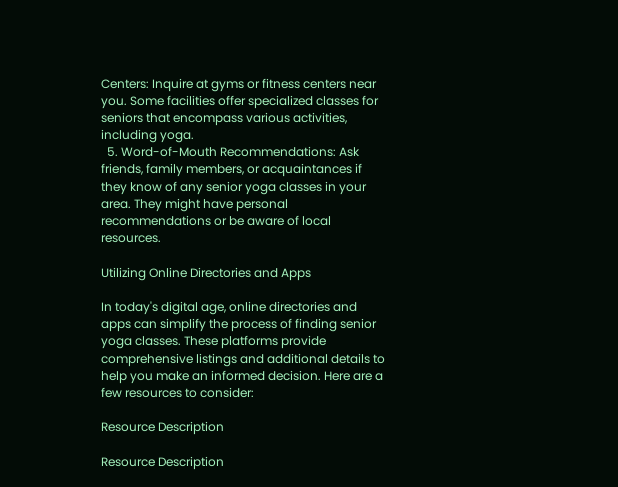Centers: Inquire at gyms or fitness centers near you. Some facilities offer specialized classes for seniors that encompass various activities, including yoga.
  5. Word-of-Mouth Recommendations: Ask friends, family members, or acquaintances if they know of any senior yoga classes in your area. They might have personal recommendations or be aware of local resources.

Utilizing Online Directories and Apps

In today's digital age, online directories and apps can simplify the process of finding senior yoga classes. These platforms provide comprehensive listings and additional details to help you make an informed decision. Here are a few resources to consider:

Resource Description

Resource Description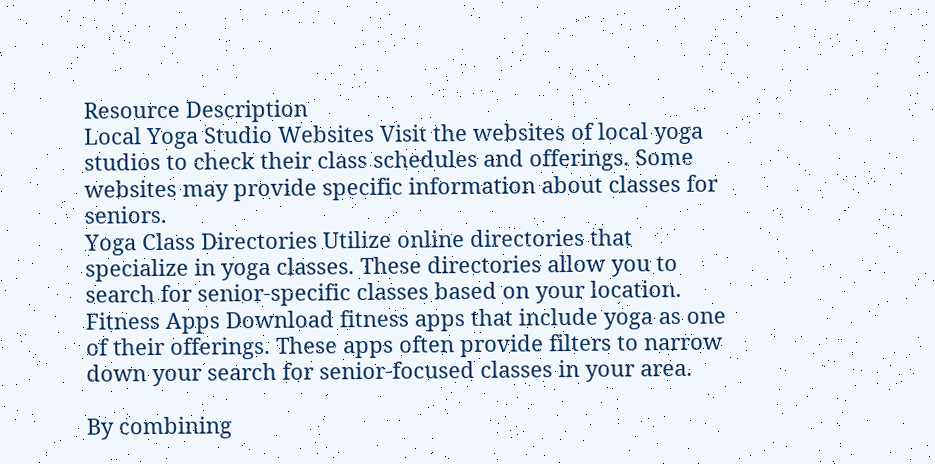Resource Description
Local Yoga Studio Websites Visit the websites of local yoga studios to check their class schedules and offerings. Some websites may provide specific information about classes for seniors.
Yoga Class Directories Utilize online directories that specialize in yoga classes. These directories allow you to search for senior-specific classes based on your location.
Fitness Apps Download fitness apps that include yoga as one of their offerings. These apps often provide filters to narrow down your search for senior-focused classes in your area.

By combining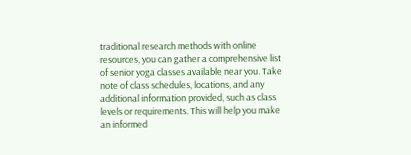traditional research methods with online resources, you can gather a comprehensive list of senior yoga classes available near you. Take note of class schedules, locations, and any additional information provided, such as class levels or requirements. This will help you make an informed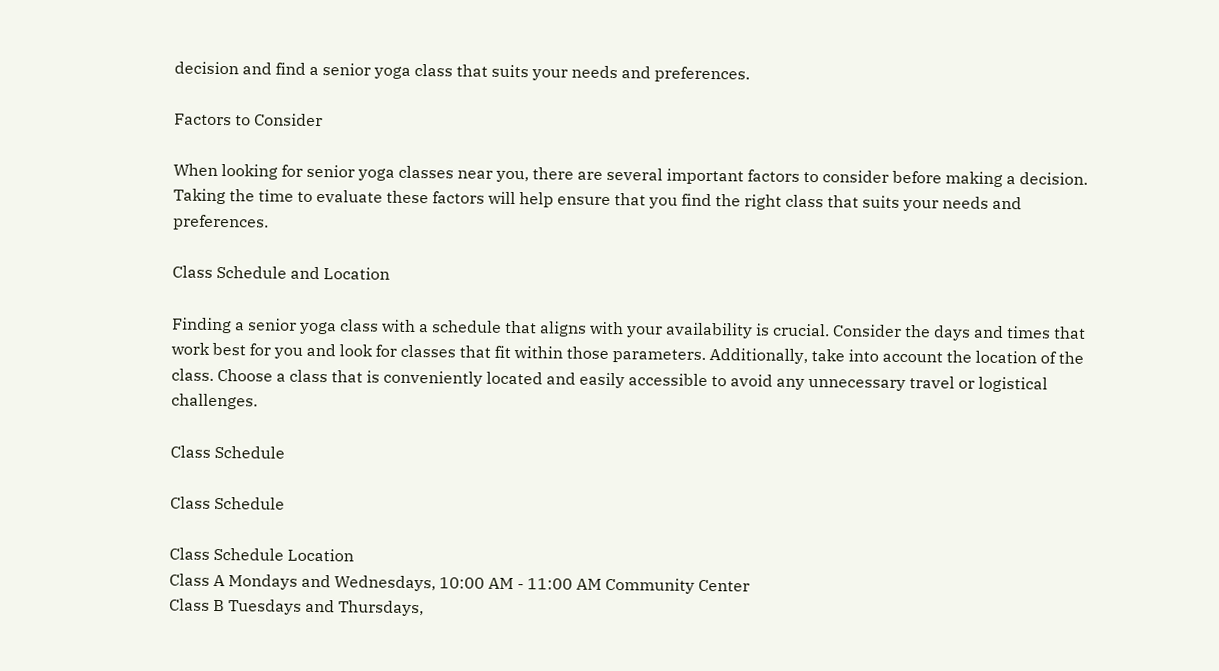decision and find a senior yoga class that suits your needs and preferences.

Factors to Consider

When looking for senior yoga classes near you, there are several important factors to consider before making a decision. Taking the time to evaluate these factors will help ensure that you find the right class that suits your needs and preferences.

Class Schedule and Location

Finding a senior yoga class with a schedule that aligns with your availability is crucial. Consider the days and times that work best for you and look for classes that fit within those parameters. Additionally, take into account the location of the class. Choose a class that is conveniently located and easily accessible to avoid any unnecessary travel or logistical challenges.

Class Schedule

Class Schedule

Class Schedule Location
Class A Mondays and Wednesdays, 10:00 AM - 11:00 AM Community Center
Class B Tuesdays and Thursdays,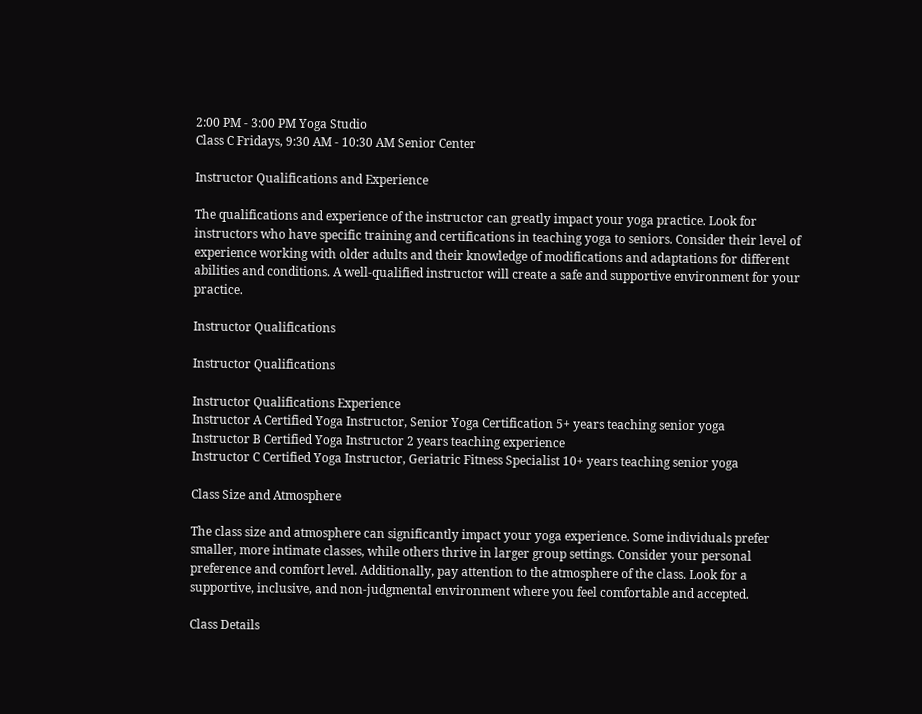2:00 PM - 3:00 PM Yoga Studio
Class C Fridays, 9:30 AM - 10:30 AM Senior Center

Instructor Qualifications and Experience

The qualifications and experience of the instructor can greatly impact your yoga practice. Look for instructors who have specific training and certifications in teaching yoga to seniors. Consider their level of experience working with older adults and their knowledge of modifications and adaptations for different abilities and conditions. A well-qualified instructor will create a safe and supportive environment for your practice.

Instructor Qualifications

Instructor Qualifications

Instructor Qualifications Experience
Instructor A Certified Yoga Instructor, Senior Yoga Certification 5+ years teaching senior yoga
Instructor B Certified Yoga Instructor 2 years teaching experience
Instructor C Certified Yoga Instructor, Geriatric Fitness Specialist 10+ years teaching senior yoga

Class Size and Atmosphere

The class size and atmosphere can significantly impact your yoga experience. Some individuals prefer smaller, more intimate classes, while others thrive in larger group settings. Consider your personal preference and comfort level. Additionally, pay attention to the atmosphere of the class. Look for a supportive, inclusive, and non-judgmental environment where you feel comfortable and accepted.

Class Details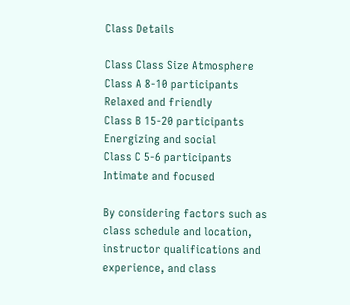Class Details

Class Class Size Atmosphere
Class A 8-10 participants Relaxed and friendly
Class B 15-20 participants Energizing and social
Class C 5-6 participants Intimate and focused

By considering factors such as class schedule and location, instructor qualifications and experience, and class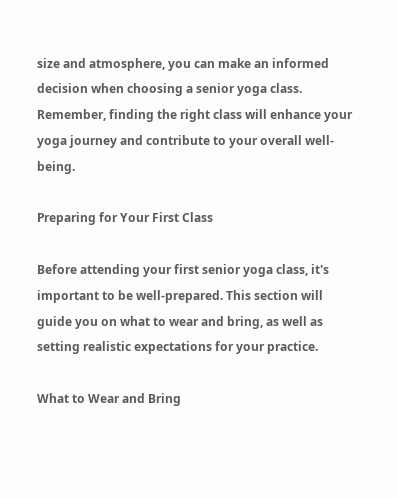size and atmosphere, you can make an informed decision when choosing a senior yoga class. Remember, finding the right class will enhance your yoga journey and contribute to your overall well-being.

Preparing for Your First Class

Before attending your first senior yoga class, it's important to be well-prepared. This section will guide you on what to wear and bring, as well as setting realistic expectations for your practice.

What to Wear and Bring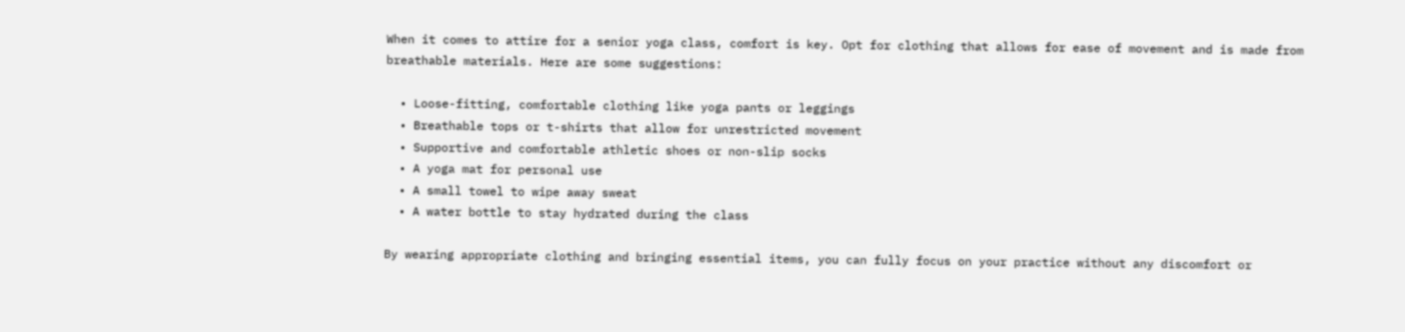When it comes to attire for a senior yoga class, comfort is key. Opt for clothing that allows for ease of movement and is made from breathable materials. Here are some suggestions:

  • Loose-fitting, comfortable clothing like yoga pants or leggings
  • Breathable tops or t-shirts that allow for unrestricted movement
  • Supportive and comfortable athletic shoes or non-slip socks
  • A yoga mat for personal use
  • A small towel to wipe away sweat
  • A water bottle to stay hydrated during the class

By wearing appropriate clothing and bringing essential items, you can fully focus on your practice without any discomfort or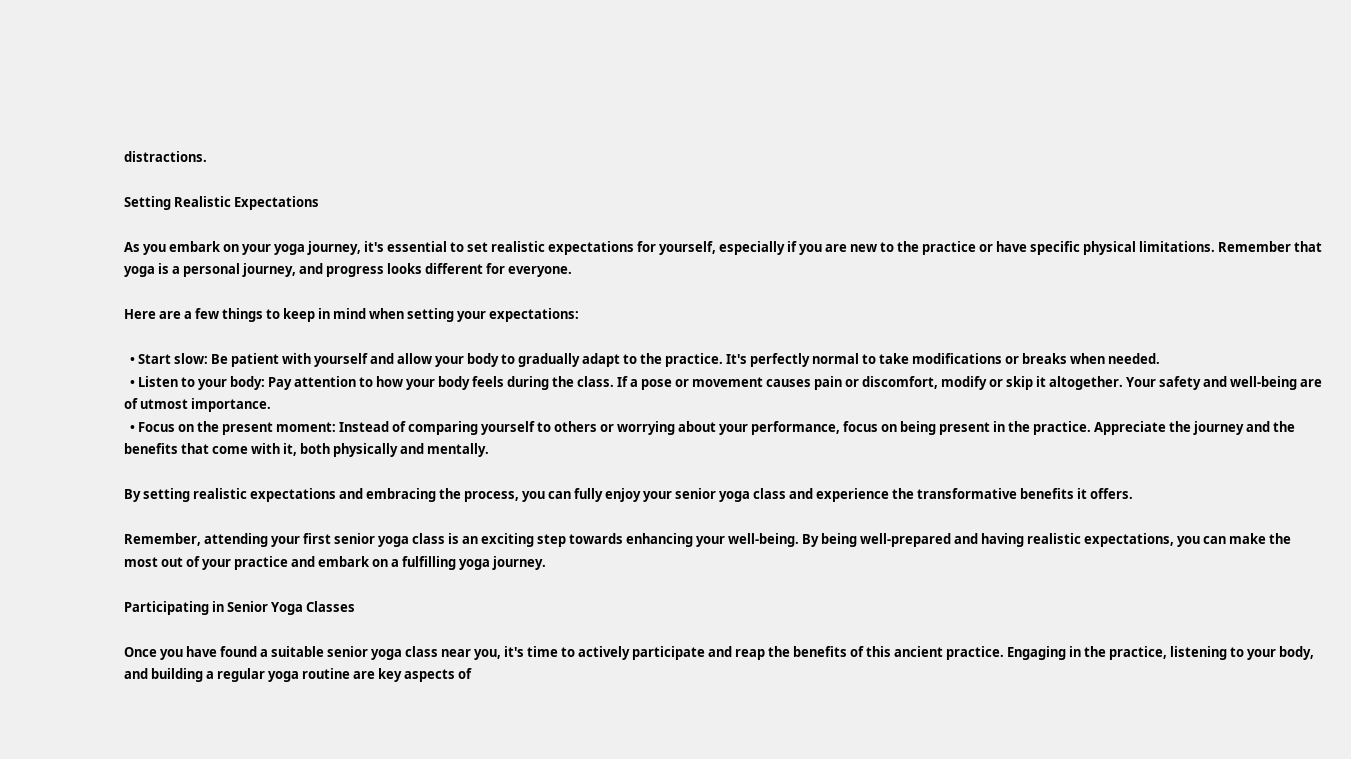distractions.

Setting Realistic Expectations

As you embark on your yoga journey, it's essential to set realistic expectations for yourself, especially if you are new to the practice or have specific physical limitations. Remember that yoga is a personal journey, and progress looks different for everyone.

Here are a few things to keep in mind when setting your expectations:

  • Start slow: Be patient with yourself and allow your body to gradually adapt to the practice. It's perfectly normal to take modifications or breaks when needed.
  • Listen to your body: Pay attention to how your body feels during the class. If a pose or movement causes pain or discomfort, modify or skip it altogether. Your safety and well-being are of utmost importance.
  • Focus on the present moment: Instead of comparing yourself to others or worrying about your performance, focus on being present in the practice. Appreciate the journey and the benefits that come with it, both physically and mentally.

By setting realistic expectations and embracing the process, you can fully enjoy your senior yoga class and experience the transformative benefits it offers.

Remember, attending your first senior yoga class is an exciting step towards enhancing your well-being. By being well-prepared and having realistic expectations, you can make the most out of your practice and embark on a fulfilling yoga journey.

Participating in Senior Yoga Classes

Once you have found a suitable senior yoga class near you, it's time to actively participate and reap the benefits of this ancient practice. Engaging in the practice, listening to your body, and building a regular yoga routine are key aspects of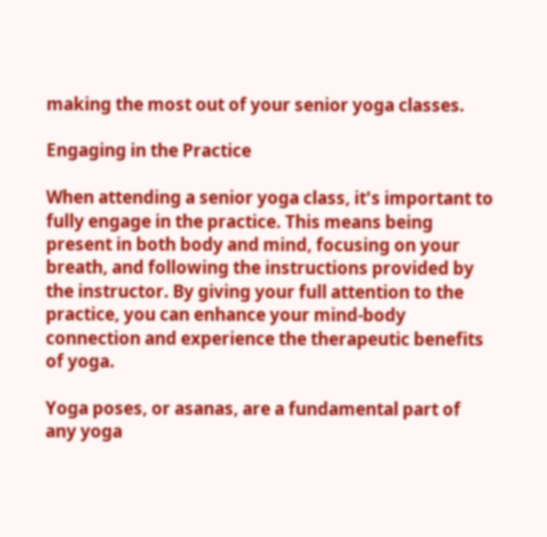making the most out of your senior yoga classes.

Engaging in the Practice

When attending a senior yoga class, it's important to fully engage in the practice. This means being present in both body and mind, focusing on your breath, and following the instructions provided by the instructor. By giving your full attention to the practice, you can enhance your mind-body connection and experience the therapeutic benefits of yoga.

Yoga poses, or asanas, are a fundamental part of any yoga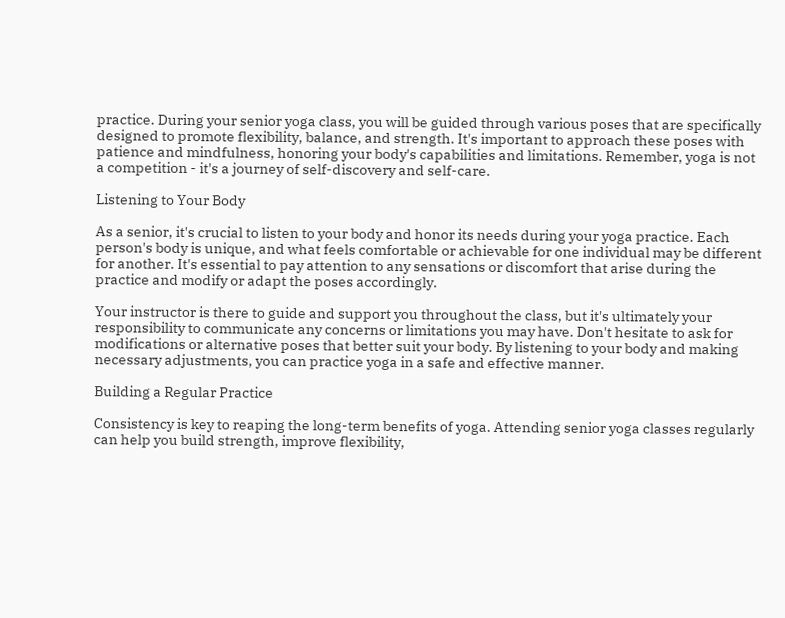practice. During your senior yoga class, you will be guided through various poses that are specifically designed to promote flexibility, balance, and strength. It's important to approach these poses with patience and mindfulness, honoring your body's capabilities and limitations. Remember, yoga is not a competition - it's a journey of self-discovery and self-care.

Listening to Your Body

As a senior, it's crucial to listen to your body and honor its needs during your yoga practice. Each person's body is unique, and what feels comfortable or achievable for one individual may be different for another. It's essential to pay attention to any sensations or discomfort that arise during the practice and modify or adapt the poses accordingly.

Your instructor is there to guide and support you throughout the class, but it's ultimately your responsibility to communicate any concerns or limitations you may have. Don't hesitate to ask for modifications or alternative poses that better suit your body. By listening to your body and making necessary adjustments, you can practice yoga in a safe and effective manner.

Building a Regular Practice

Consistency is key to reaping the long-term benefits of yoga. Attending senior yoga classes regularly can help you build strength, improve flexibility,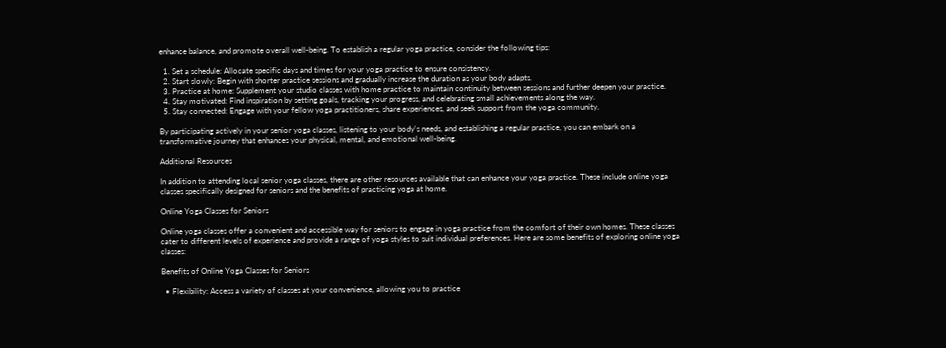enhance balance, and promote overall well-being. To establish a regular yoga practice, consider the following tips:

  1. Set a schedule: Allocate specific days and times for your yoga practice to ensure consistency.
  2. Start slowly: Begin with shorter practice sessions and gradually increase the duration as your body adapts.
  3. Practice at home: Supplement your studio classes with home practice to maintain continuity between sessions and further deepen your practice.
  4. Stay motivated: Find inspiration by setting goals, tracking your progress, and celebrating small achievements along the way.
  5. Stay connected: Engage with your fellow yoga practitioners, share experiences, and seek support from the yoga community.

By participating actively in your senior yoga classes, listening to your body's needs, and establishing a regular practice, you can embark on a transformative journey that enhances your physical, mental, and emotional well-being.

Additional Resources

In addition to attending local senior yoga classes, there are other resources available that can enhance your yoga practice. These include online yoga classes specifically designed for seniors and the benefits of practicing yoga at home.

Online Yoga Classes for Seniors

Online yoga classes offer a convenient and accessible way for seniors to engage in yoga practice from the comfort of their own homes. These classes cater to different levels of experience and provide a range of yoga styles to suit individual preferences. Here are some benefits of exploring online yoga classes:

Benefits of Online Yoga Classes for Seniors

  • Flexibility: Access a variety of classes at your convenience, allowing you to practice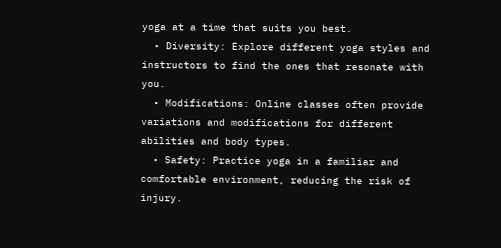yoga at a time that suits you best.
  • Diversity: Explore different yoga styles and instructors to find the ones that resonate with you.
  • Modifications: Online classes often provide variations and modifications for different abilities and body types.
  • Safety: Practice yoga in a familiar and comfortable environment, reducing the risk of injury.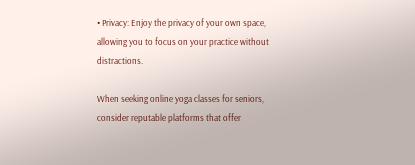• Privacy: Enjoy the privacy of your own space, allowing you to focus on your practice without distractions.

When seeking online yoga classes for seniors, consider reputable platforms that offer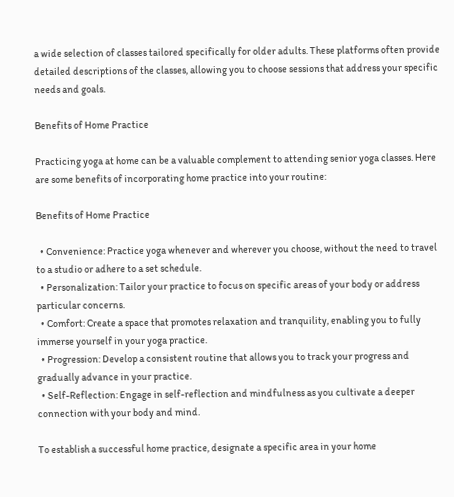a wide selection of classes tailored specifically for older adults. These platforms often provide detailed descriptions of the classes, allowing you to choose sessions that address your specific needs and goals.

Benefits of Home Practice

Practicing yoga at home can be a valuable complement to attending senior yoga classes. Here are some benefits of incorporating home practice into your routine:

Benefits of Home Practice

  • Convenience: Practice yoga whenever and wherever you choose, without the need to travel to a studio or adhere to a set schedule.
  • Personalization: Tailor your practice to focus on specific areas of your body or address particular concerns.
  • Comfort: Create a space that promotes relaxation and tranquility, enabling you to fully immerse yourself in your yoga practice.
  • Progression: Develop a consistent routine that allows you to track your progress and gradually advance in your practice.
  • Self-Reflection: Engage in self-reflection and mindfulness as you cultivate a deeper connection with your body and mind.

To establish a successful home practice, designate a specific area in your home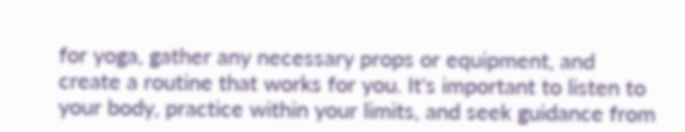for yoga, gather any necessary props or equipment, and create a routine that works for you. It's important to listen to your body, practice within your limits, and seek guidance from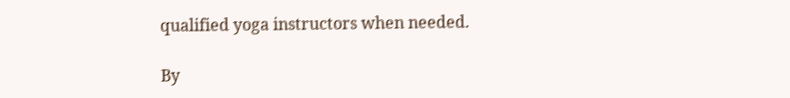qualified yoga instructors when needed.

By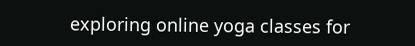exploring online yoga classes for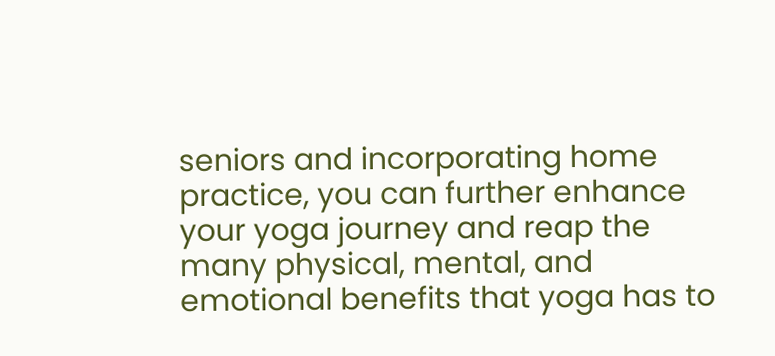seniors and incorporating home practice, you can further enhance your yoga journey and reap the many physical, mental, and emotional benefits that yoga has to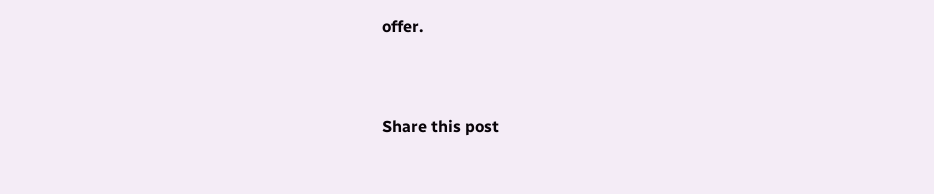offer.


Share this post